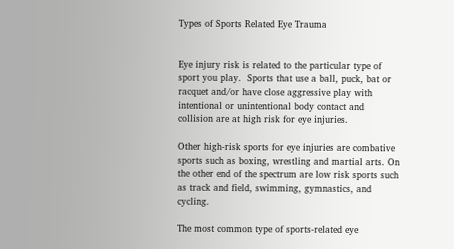Types of Sports Related Eye Trauma


Eye injury risk is related to the particular type of sport you play.  Sports that use a ball, puck, bat or racquet and/or have close aggressive play with intentional or unintentional body contact and collision are at high risk for eye injuries.

Other high-risk sports for eye injuries are combative sports such as boxing, wrestling and martial arts. On the other end of the spectrum are low risk sports such as track and field, swimming, gymnastics, and cycling.

The most common type of sports-related eye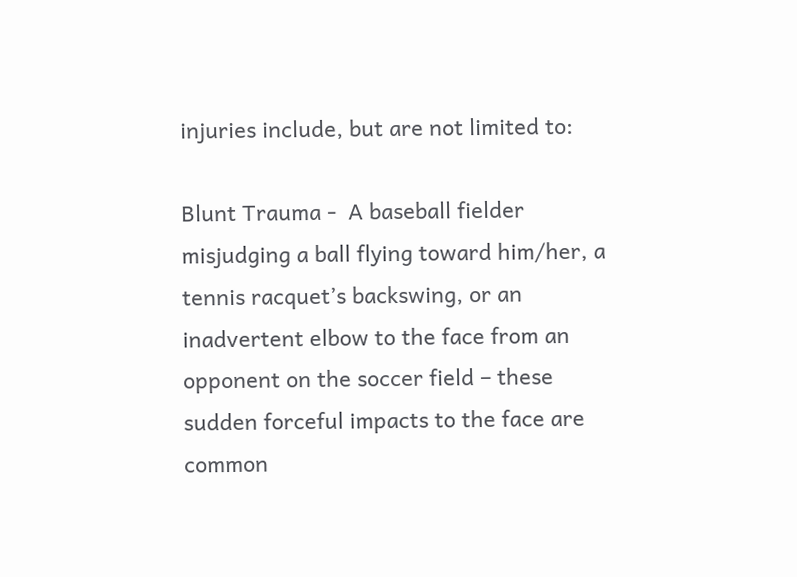injuries include, but are not limited to:

Blunt Trauma -  A baseball fielder misjudging a ball flying toward him/her, a tennis racquet’s backswing, or an inadvertent elbow to the face from an opponent on the soccer field – these sudden forceful impacts to the face are common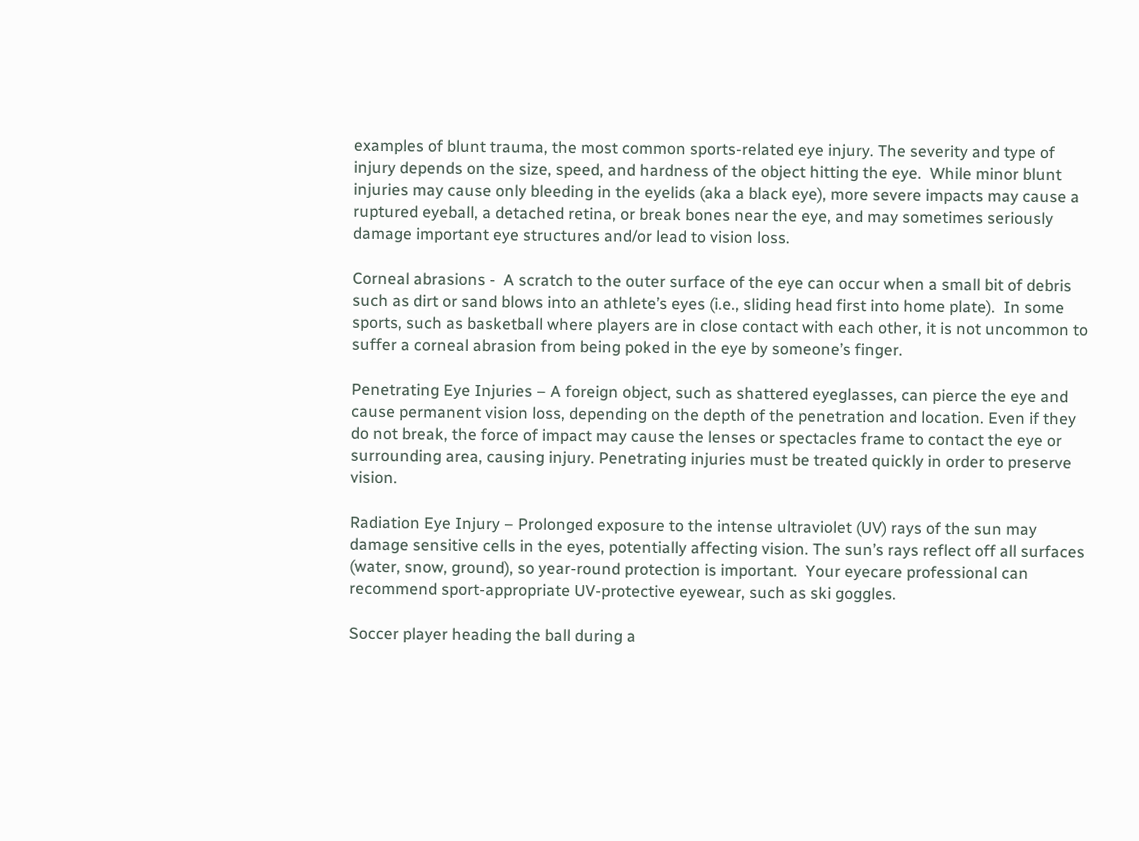examples of blunt trauma, the most common sports-related eye injury. The severity and type of injury depends on the size, speed, and hardness of the object hitting the eye.  While minor blunt injuries may cause only bleeding in the eyelids (aka a black eye), more severe impacts may cause a ruptured eyeball, a detached retina, or break bones near the eye, and may sometimes seriously damage important eye structures and/or lead to vision loss.

Corneal abrasions -  A scratch to the outer surface of the eye can occur when a small bit of debris such as dirt or sand blows into an athlete’s eyes (i.e., sliding head first into home plate).  In some sports, such as basketball where players are in close contact with each other, it is not uncommon to suffer a corneal abrasion from being poked in the eye by someone’s finger.

Penetrating Eye Injuries – A foreign object, such as shattered eyeglasses, can pierce the eye and cause permanent vision loss, depending on the depth of the penetration and location. Even if they do not break, the force of impact may cause the lenses or spectacles frame to contact the eye or surrounding area, causing injury. Penetrating injuries must be treated quickly in order to preserve vision.

Radiation Eye Injury – Prolonged exposure to the intense ultraviolet (UV) rays of the sun may damage sensitive cells in the eyes, potentially affecting vision. The sun’s rays reflect off all surfaces (water, snow, ground), so year-round protection is important.  Your eyecare professional can recommend sport-appropriate UV-protective eyewear, such as ski goggles.

Soccer player heading the ball during a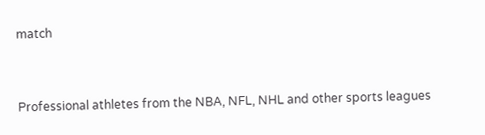match


Professional athletes from the NBA, NFL, NHL and other sports leagues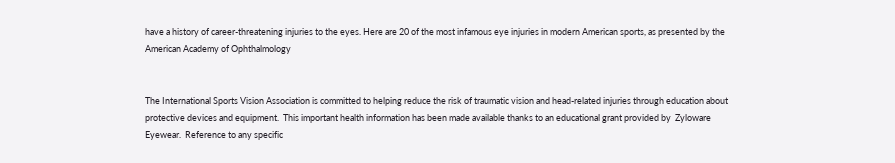have a history of career-threatening injuries to the eyes. Here are 20 of the most infamous eye injuries in modern American sports, as presented by the American Academy of Ophthalmology


The International Sports Vision Association is committed to helping reduce the risk of traumatic vision and head-related injuries through education about protective devices and equipment.  This important health information has been made available thanks to an educational grant provided by  Zyloware Eyewear.  Reference to any specific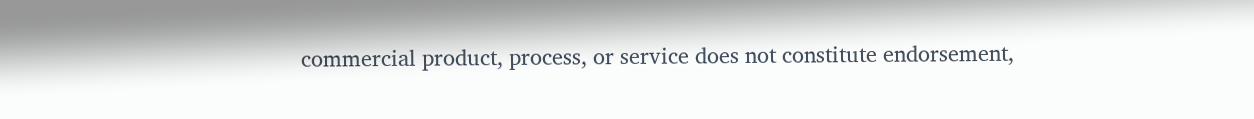commercial product, process, or service does not constitute endorsement,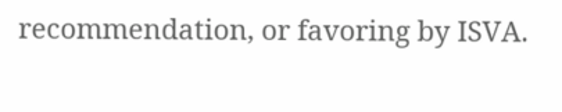recommendation, or favoring by ISVA.